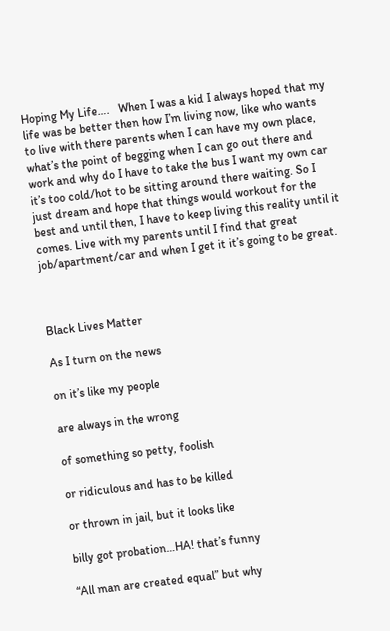Hoping My Life….   When I was a kid I always hoped that my life was be better then how I’m living now, like who wants to live with there parents when I can have my own place, what’s the point of begging when I can go out there and work and why do I have to take the bus I want my own car it’s too cold/hot to be sitting around there waiting. So I just dream and hope that things would workout for the best and until then, I have to keep living this reality until it comes. Live with my parents until I find that great job/apartment/car and when I get it it’s going to be great.



Black Lives Matter

As I turn on the news

on it’s like my people

are always in the wrong

of something so petty, foolish

or ridiculous and has to be killed

or thrown in jail, but it looks like

billy got probation…HA! that’s funny

“All man are created equal” but why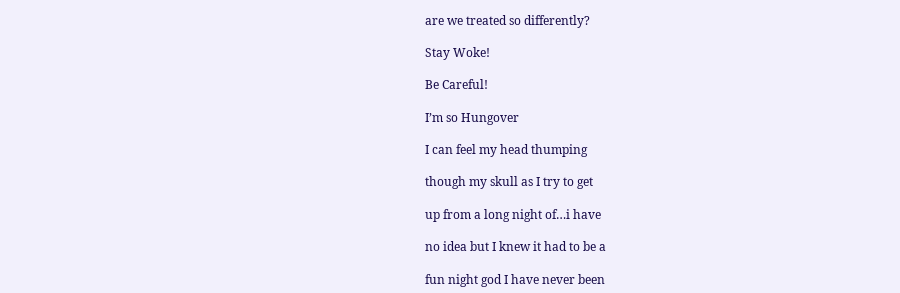are we treated so differently?

Stay Woke!

Be Careful!

I’m so Hungover

I can feel my head thumping

though my skull as I try to get

up from a long night of…i have

no idea but I knew it had to be a

fun night god I have never been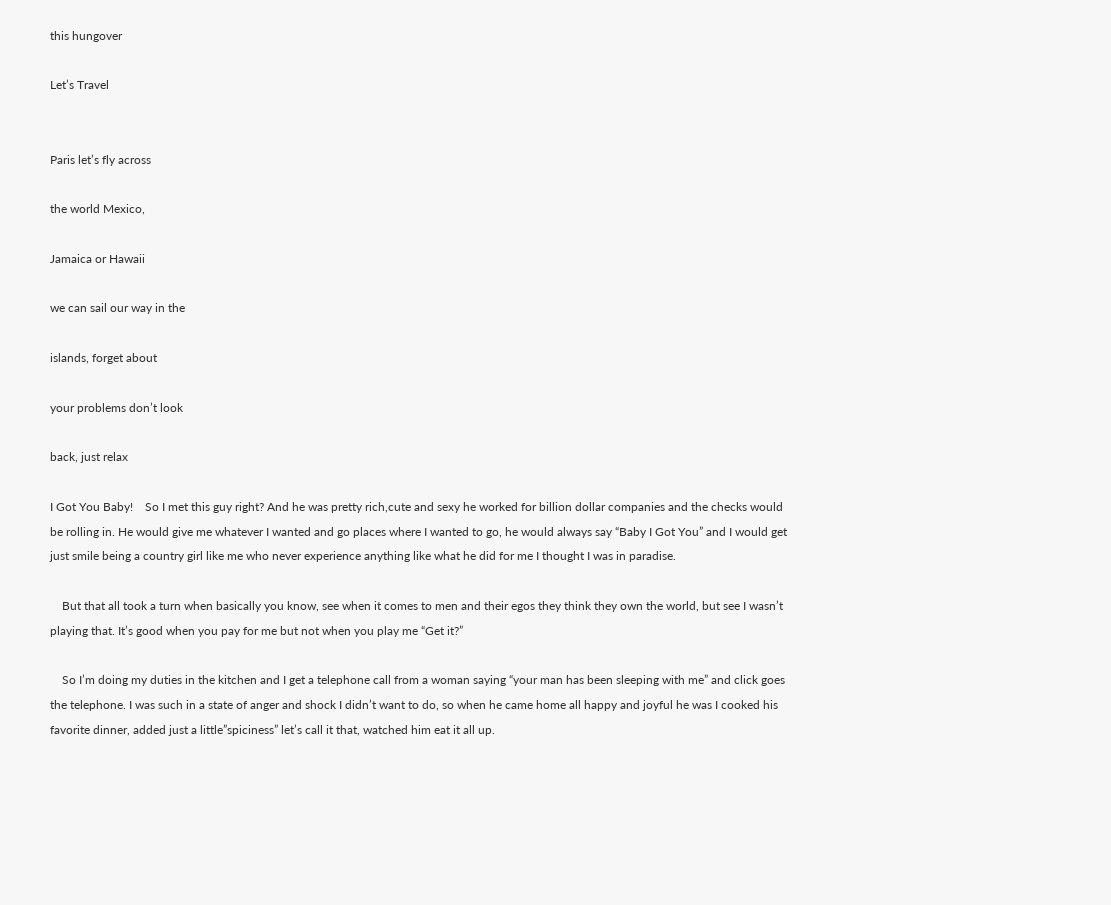this hungover

Let’s Travel


Paris let’s fly across

the world Mexico,

Jamaica or Hawaii

we can sail our way in the

islands, forget about

your problems don’t look

back, just relax

I Got You Baby!    So I met this guy right? And he was pretty rich,cute and sexy he worked for billion dollar companies and the checks would be rolling in. He would give me whatever I wanted and go places where I wanted to go, he would always say “Baby I Got You” and I would get just smile being a country girl like me who never experience anything like what he did for me I thought I was in paradise.

    But that all took a turn when basically you know, see when it comes to men and their egos they think they own the world, but see I wasn’t playing that. It’s good when you pay for me but not when you play me “Get it?”

    So I’m doing my duties in the kitchen and I get a telephone call from a woman saying “your man has been sleeping with me” and click goes the telephone. I was such in a state of anger and shock I didn’t want to do, so when he came home all happy and joyful he was I cooked his favorite dinner, added just a little”spiciness” let’s call it that, watched him eat it all up.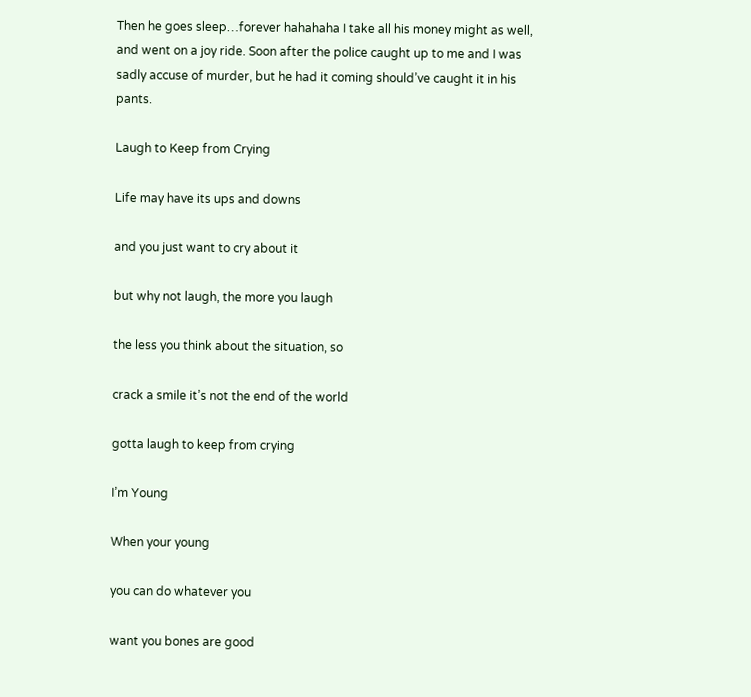Then he goes sleep…forever hahahaha I take all his money might as well, and went on a joy ride. Soon after the police caught up to me and I was sadly accuse of murder, but he had it coming should’ve caught it in his pants.

Laugh to Keep from Crying

Life may have its ups and downs

and you just want to cry about it

but why not laugh, the more you laugh

the less you think about the situation, so

crack a smile it’s not the end of the world

gotta laugh to keep from crying

I’m Young

When your young

you can do whatever you

want you bones are good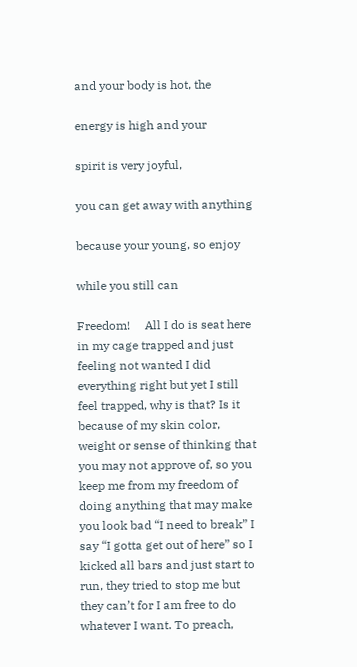and your body is hot, the

energy is high and your

spirit is very joyful,

you can get away with anything

because your young, so enjoy

while you still can

Freedom!     All I do is seat here in my cage trapped and just feeling not wanted I did everything right but yet I still feel trapped, why is that? Is it because of my skin color, weight or sense of thinking that you may not approve of, so you keep me from my freedom of doing anything that may make you look bad “I need to break” I say “I gotta get out of here” so I kicked all bars and just start to run, they tried to stop me but they can’t for I am free to do whatever I want. To preach,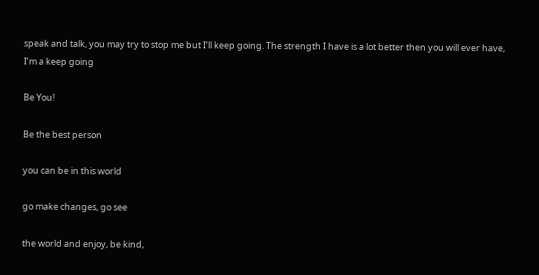speak and talk, you may try to stop me but I’ll keep going. The strength I have is a lot better then you will ever have, I’m a keep going

Be You!

Be the best person

you can be in this world

go make changes, go see

the world and enjoy, be kind,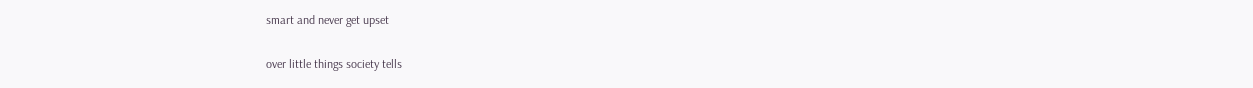smart and never get upset

over little things society tells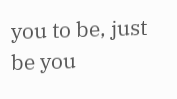you to be, just be you